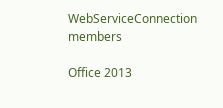WebServiceConnection members

Office 2013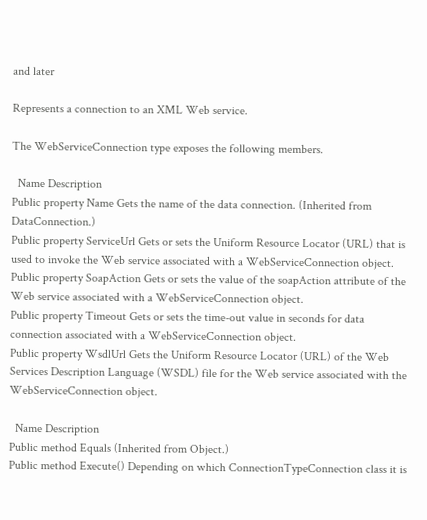and later

Represents a connection to an XML Web service.

The WebServiceConnection type exposes the following members.

  Name Description
Public property Name Gets the name of the data connection. (Inherited from DataConnection.)
Public property ServiceUrl Gets or sets the Uniform Resource Locator (URL) that is used to invoke the Web service associated with a WebServiceConnection object.
Public property SoapAction Gets or sets the value of the soapAction attribute of the Web service associated with a WebServiceConnection object.
Public property Timeout Gets or sets the time-out value in seconds for data connection associated with a WebServiceConnection object.
Public property WsdlUrl Gets the Uniform Resource Locator (URL) of the Web Services Description Language (WSDL) file for the Web service associated with the WebServiceConnection object.

  Name Description
Public method Equals (Inherited from Object.)
Public method Execute() Depending on which ConnectionTypeConnection class it is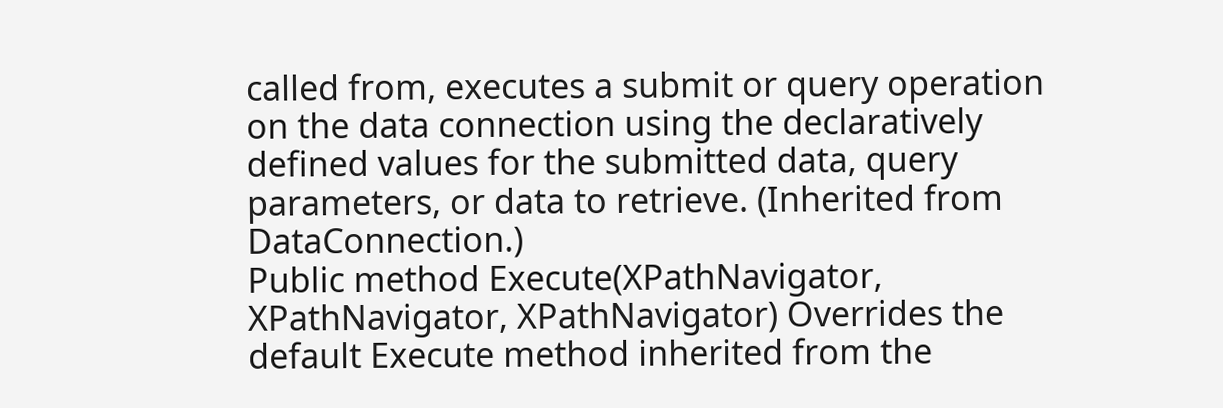called from, executes a submit or query operation on the data connection using the declaratively defined values for the submitted data, query parameters, or data to retrieve. (Inherited from DataConnection.)
Public method Execute(XPathNavigator, XPathNavigator, XPathNavigator) Overrides the default Execute method inherited from the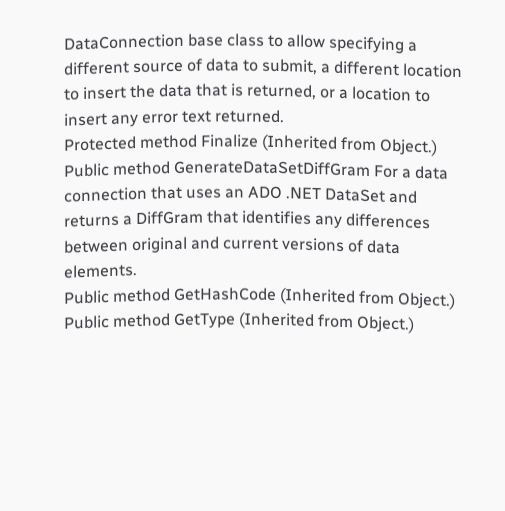DataConnection base class to allow specifying a different source of data to submit, a different location to insert the data that is returned, or a location to insert any error text returned.
Protected method Finalize (Inherited from Object.)
Public method GenerateDataSetDiffGram For a data connection that uses an ADO .NET DataSet and returns a DiffGram that identifies any differences between original and current versions of data elements.
Public method GetHashCode (Inherited from Object.)
Public method GetType (Inherited from Object.)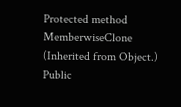Protected method MemberwiseClone (Inherited from Object.)
Public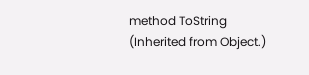method ToString (Inherited from Object.)